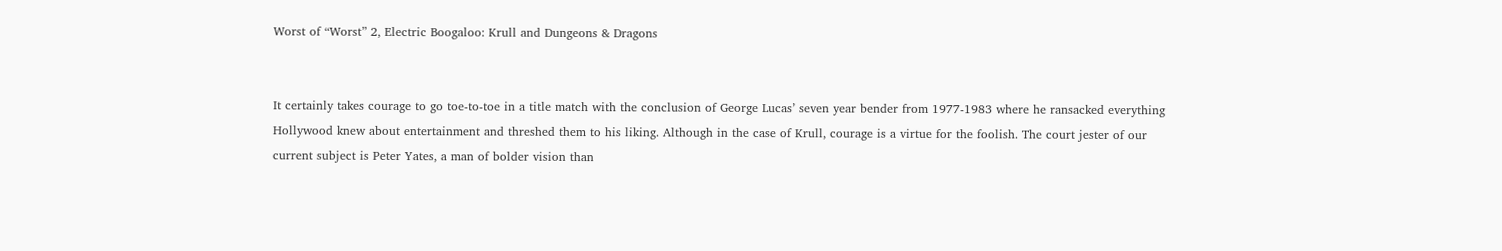Worst of “Worst” 2, Electric Boogaloo: Krull and Dungeons & Dragons


It certainly takes courage to go toe-to-toe in a title match with the conclusion of George Lucas’ seven year bender from 1977-1983 where he ransacked everything Hollywood knew about entertainment and threshed them to his liking. Although in the case of Krull, courage is a virtue for the foolish. The court jester of our current subject is Peter Yates, a man of bolder vision than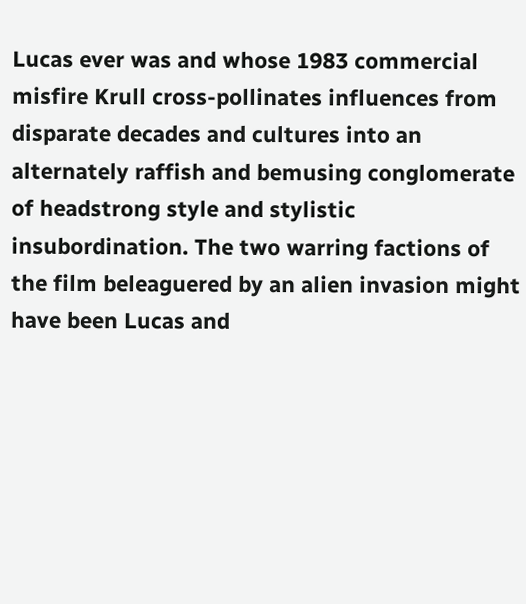Lucas ever was and whose 1983 commercial misfire Krull cross-pollinates influences from disparate decades and cultures into an alternately raffish and bemusing conglomerate of headstrong style and stylistic insubordination. The two warring factions of the film beleaguered by an alien invasion might have been Lucas and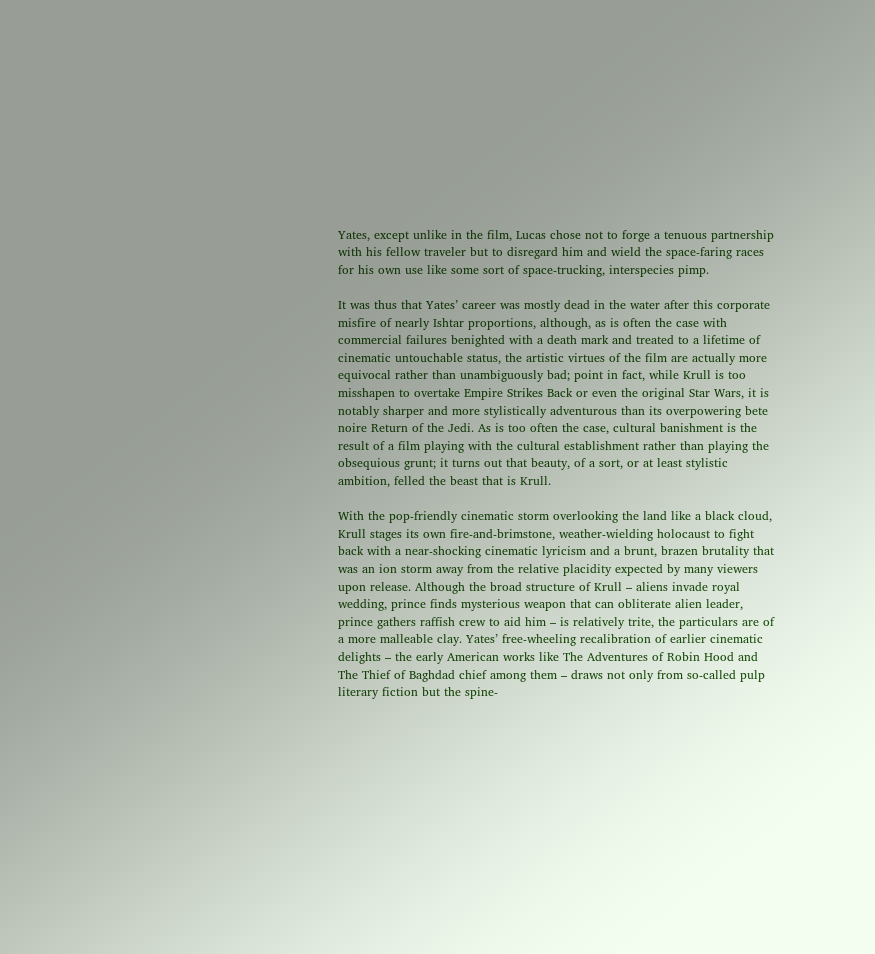Yates, except unlike in the film, Lucas chose not to forge a tenuous partnership with his fellow traveler but to disregard him and wield the space-faring races for his own use like some sort of space-trucking, interspecies pimp.

It was thus that Yates’ career was mostly dead in the water after this corporate misfire of nearly Ishtar proportions, although, as is often the case with commercial failures benighted with a death mark and treated to a lifetime of cinematic untouchable status, the artistic virtues of the film are actually more equivocal rather than unambiguously bad; point in fact, while Krull is too misshapen to overtake Empire Strikes Back or even the original Star Wars, it is notably sharper and more stylistically adventurous than its overpowering bete noire Return of the Jedi. As is too often the case, cultural banishment is the result of a film playing with the cultural establishment rather than playing the obsequious grunt; it turns out that beauty, of a sort, or at least stylistic ambition, felled the beast that is Krull.

With the pop-friendly cinematic storm overlooking the land like a black cloud, Krull stages its own fire-and-brimstone, weather-wielding holocaust to fight back with a near-shocking cinematic lyricism and a brunt, brazen brutality that was an ion storm away from the relative placidity expected by many viewers upon release. Although the broad structure of Krull – aliens invade royal wedding, prince finds mysterious weapon that can obliterate alien leader, prince gathers raffish crew to aid him – is relatively trite, the particulars are of a more malleable clay. Yates’ free-wheeling recalibration of earlier cinematic delights – the early American works like The Adventures of Robin Hood and The Thief of Baghdad chief among them – draws not only from so-called pulp literary fiction but the spine-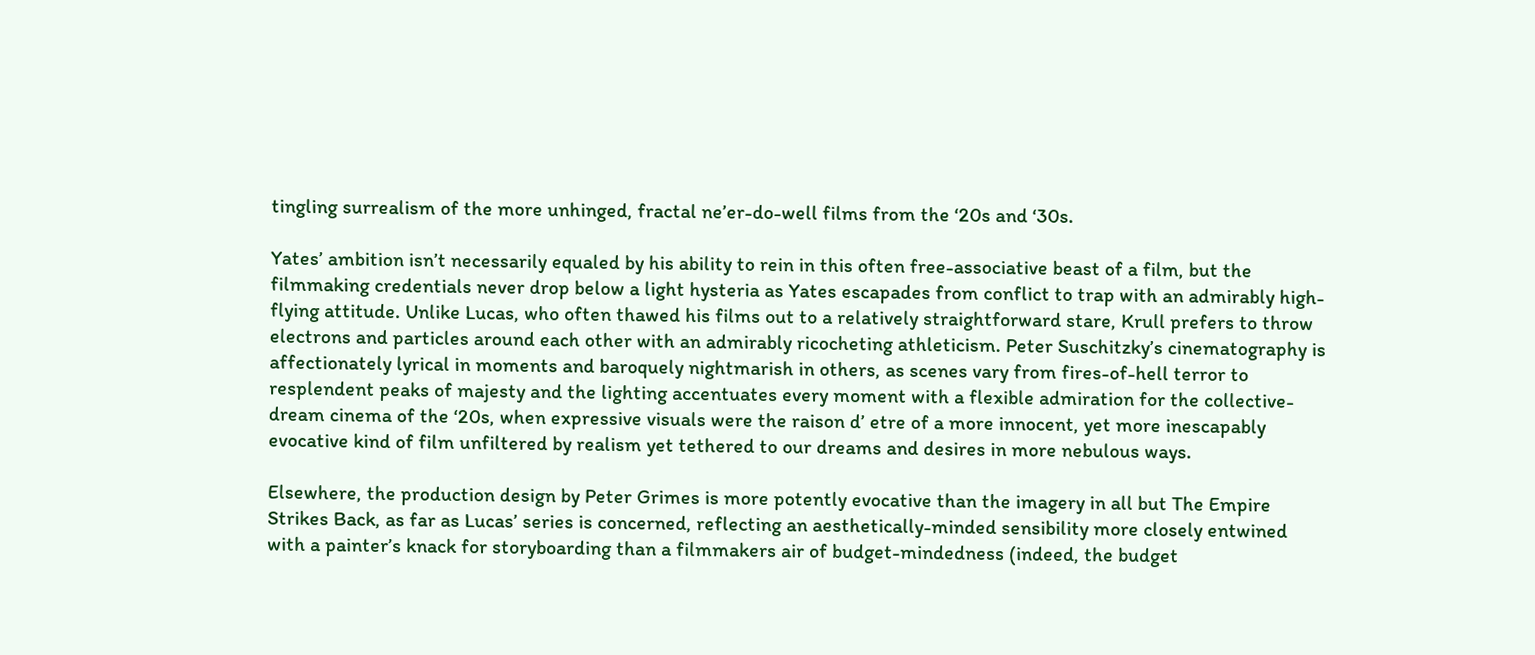tingling surrealism of the more unhinged, fractal ne’er-do-well films from the ‘20s and ‘30s.

Yates’ ambition isn’t necessarily equaled by his ability to rein in this often free-associative beast of a film, but the filmmaking credentials never drop below a light hysteria as Yates escapades from conflict to trap with an admirably high-flying attitude. Unlike Lucas, who often thawed his films out to a relatively straightforward stare, Krull prefers to throw electrons and particles around each other with an admirably ricocheting athleticism. Peter Suschitzky’s cinematography is affectionately lyrical in moments and baroquely nightmarish in others, as scenes vary from fires-of-hell terror to resplendent peaks of majesty and the lighting accentuates every moment with a flexible admiration for the collective-dream cinema of the ‘20s, when expressive visuals were the raison d’ etre of a more innocent, yet more inescapably evocative kind of film unfiltered by realism yet tethered to our dreams and desires in more nebulous ways.

Elsewhere, the production design by Peter Grimes is more potently evocative than the imagery in all but The Empire Strikes Back, as far as Lucas’ series is concerned, reflecting an aesthetically-minded sensibility more closely entwined with a painter’s knack for storyboarding than a filmmakers air of budget-mindedness (indeed, the budget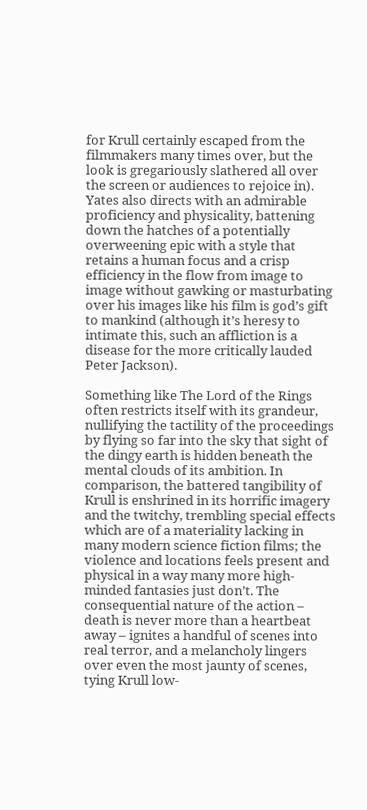for Krull certainly escaped from the filmmakers many times over, but the look is gregariously slathered all over the screen or audiences to rejoice in). Yates also directs with an admirable proficiency and physicality, battening down the hatches of a potentially overweening epic with a style that retains a human focus and a crisp efficiency in the flow from image to image without gawking or masturbating over his images like his film is god’s gift to mankind (although it’s heresy to intimate this, such an affliction is a disease for the more critically lauded Peter Jackson).

Something like The Lord of the Rings often restricts itself with its grandeur, nullifying the tactility of the proceedings by flying so far into the sky that sight of the dingy earth is hidden beneath the mental clouds of its ambition. In comparison, the battered tangibility of Krull is enshrined in its horrific imagery and the twitchy, trembling special effects which are of a materiality lacking in many modern science fiction films; the violence and locations feels present and physical in a way many more high-minded fantasies just don’t. The consequential nature of the action – death is never more than a heartbeat away – ignites a handful of scenes into real terror, and a melancholy lingers over even the most jaunty of scenes, tying Krull low-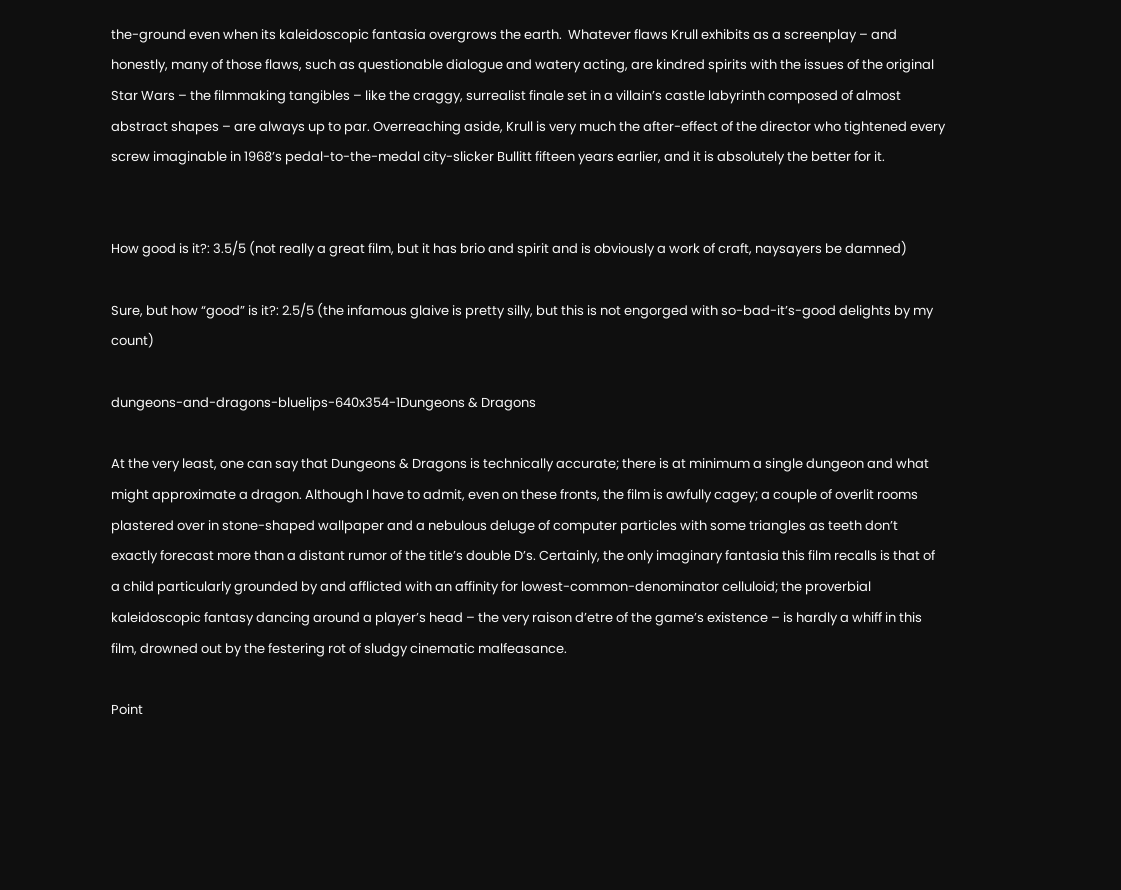the-ground even when its kaleidoscopic fantasia overgrows the earth.  Whatever flaws Krull exhibits as a screenplay – and honestly, many of those flaws, such as questionable dialogue and watery acting, are kindred spirits with the issues of the original Star Wars – the filmmaking tangibles – like the craggy, surrealist finale set in a villain’s castle labyrinth composed of almost abstract shapes – are always up to par. Overreaching aside, Krull is very much the after-effect of the director who tightened every screw imaginable in 1968’s pedal-to-the-medal city-slicker Bullitt fifteen years earlier, and it is absolutely the better for it.


How good is it?: 3.5/5 (not really a great film, but it has brio and spirit and is obviously a work of craft, naysayers be damned)

Sure, but how “good” is it?: 2.5/5 (the infamous glaive is pretty silly, but this is not engorged with so-bad-it’s-good delights by my count)

dungeons-and-dragons-bluelips-640x354-1Dungeons & Dragons

At the very least, one can say that Dungeons & Dragons is technically accurate; there is at minimum a single dungeon and what might approximate a dragon. Although I have to admit, even on these fronts, the film is awfully cagey; a couple of overlit rooms plastered over in stone-shaped wallpaper and a nebulous deluge of computer particles with some triangles as teeth don’t exactly forecast more than a distant rumor of the title’s double D’s. Certainly, the only imaginary fantasia this film recalls is that of a child particularly grounded by and afflicted with an affinity for lowest-common-denominator celluloid; the proverbial kaleidoscopic fantasy dancing around a player’s head – the very raison d’etre of the game’s existence – is hardly a whiff in this film, drowned out by the festering rot of sludgy cinematic malfeasance.

Point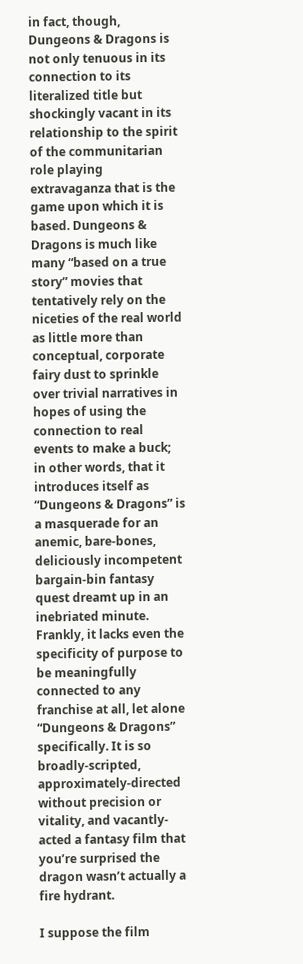in fact, though, Dungeons & Dragons is not only tenuous in its connection to its literalized title but shockingly vacant in its relationship to the spirit of the communitarian role playing extravaganza that is the game upon which it is based. Dungeons & Dragons is much like many “based on a true story” movies that tentatively rely on the niceties of the real world as little more than conceptual, corporate fairy dust to sprinkle over trivial narratives in hopes of using the connection to real events to make a buck; in other words, that it introduces itself as “Dungeons & Dragons” is a masquerade for an anemic, bare-bones, deliciously incompetent bargain-bin fantasy quest dreamt up in an inebriated minute. Frankly, it lacks even the specificity of purpose to be meaningfully connected to any franchise at all, let alone “Dungeons & Dragons” specifically. It is so broadly-scripted, approximately-directed without precision or vitality, and vacantly-acted a fantasy film that you’re surprised the dragon wasn’t actually a fire hydrant.

I suppose the film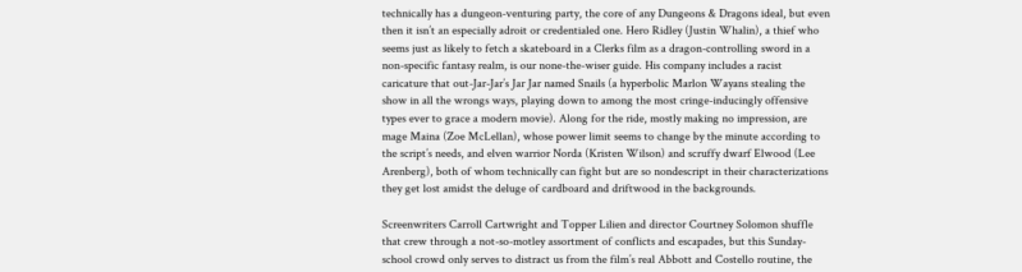technically has a dungeon-venturing party, the core of any Dungeons & Dragons ideal, but even then it isn’t an especially adroit or credentialed one. Hero Ridley (Justin Whalin), a thief who seems just as likely to fetch a skateboard in a Clerks film as a dragon-controlling sword in a non-specific fantasy realm, is our none-the-wiser guide. His company includes a racist caricature that out-Jar-Jar’s Jar Jar named Snails (a hyperbolic Marlon Wayans stealing the show in all the wrongs ways, playing down to among the most cringe-inducingly offensive types ever to grace a modern movie). Along for the ride, mostly making no impression, are mage Maina (Zoe McLellan), whose power limit seems to change by the minute according to the script’s needs, and elven warrior Norda (Kristen Wilson) and scruffy dwarf Elwood (Lee Arenberg), both of whom technically can fight but are so nondescript in their characterizations they get lost amidst the deluge of cardboard and driftwood in the backgrounds.

Screenwriters Carroll Cartwright and Topper Lilien and director Courtney Solomon shuffle that crew through a not-so-motley assortment of conflicts and escapades, but this Sunday-school crowd only serves to distract us from the film’s real Abbott and Costello routine, the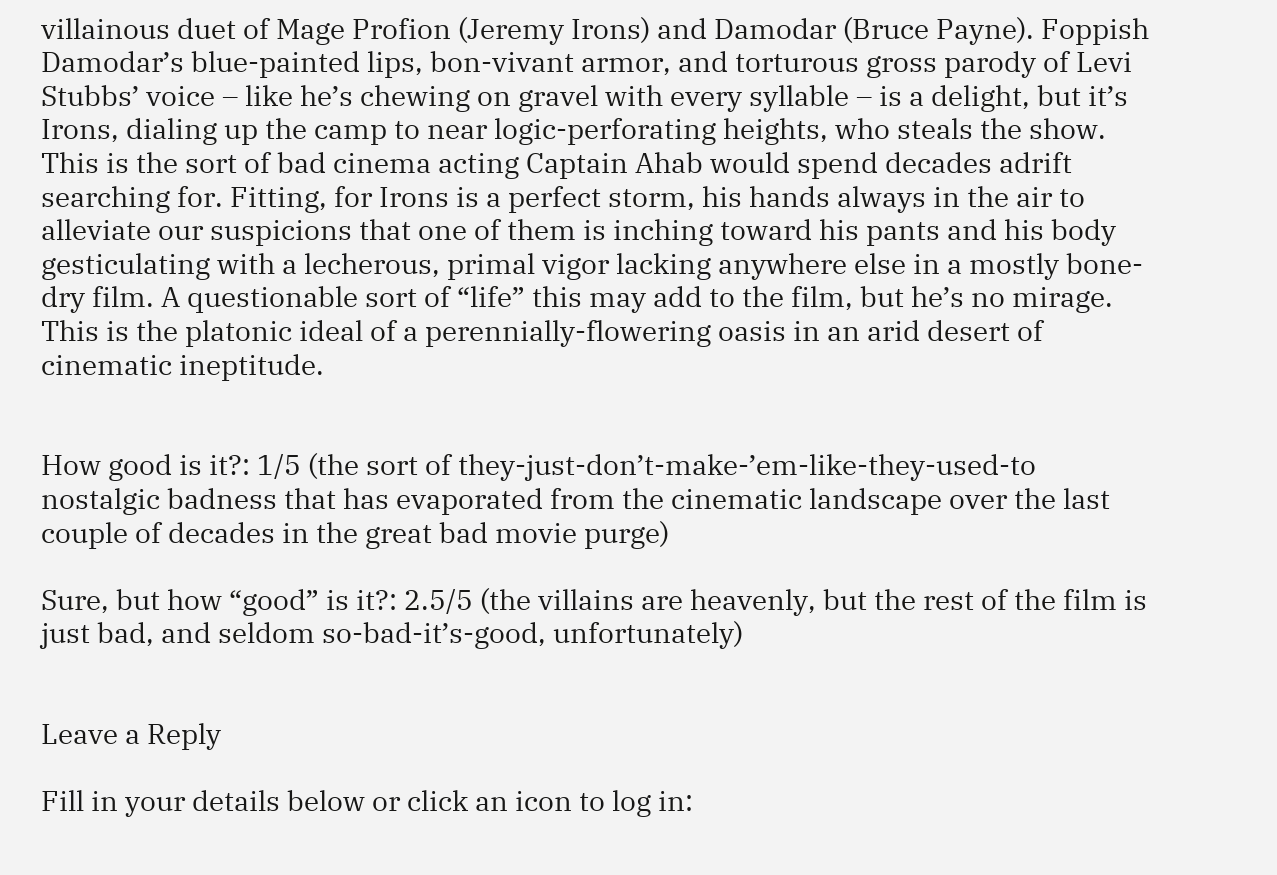villainous duet of Mage Profion (Jeremy Irons) and Damodar (Bruce Payne). Foppish Damodar’s blue-painted lips, bon-vivant armor, and torturous gross parody of Levi Stubbs’ voice – like he’s chewing on gravel with every syllable – is a delight, but it’s Irons, dialing up the camp to near logic-perforating heights, who steals the show. This is the sort of bad cinema acting Captain Ahab would spend decades adrift searching for. Fitting, for Irons is a perfect storm, his hands always in the air to alleviate our suspicions that one of them is inching toward his pants and his body gesticulating with a lecherous, primal vigor lacking anywhere else in a mostly bone-dry film. A questionable sort of “life” this may add to the film, but he’s no mirage. This is the platonic ideal of a perennially-flowering oasis in an arid desert of cinematic ineptitude.


How good is it?: 1/5 (the sort of they-just-don’t-make-’em-like-they-used-to nostalgic badness that has evaporated from the cinematic landscape over the last couple of decades in the great bad movie purge)

Sure, but how “good” is it?: 2.5/5 (the villains are heavenly, but the rest of the film is just bad, and seldom so-bad-it’s-good, unfortunately)


Leave a Reply

Fill in your details below or click an icon to log in: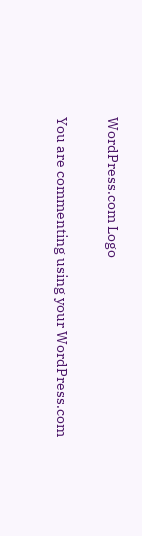WordPress.com Logo

You are commenting using your WordPress.com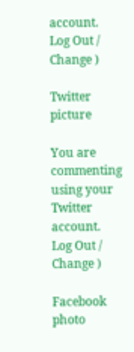account. Log Out /  Change )

Twitter picture

You are commenting using your Twitter account. Log Out /  Change )

Facebook photo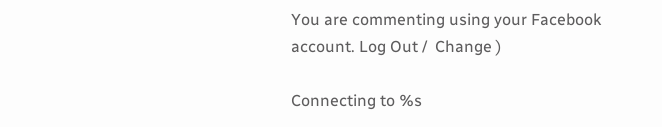You are commenting using your Facebook account. Log Out /  Change )

Connecting to %s